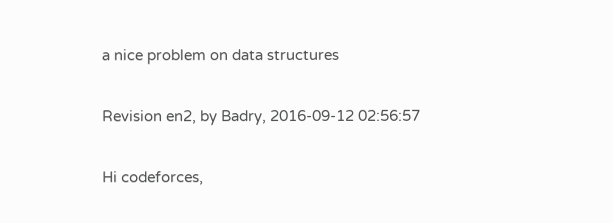a nice problem on data structures

Revision en2, by Badry, 2016-09-12 02:56:57

Hi codeforces,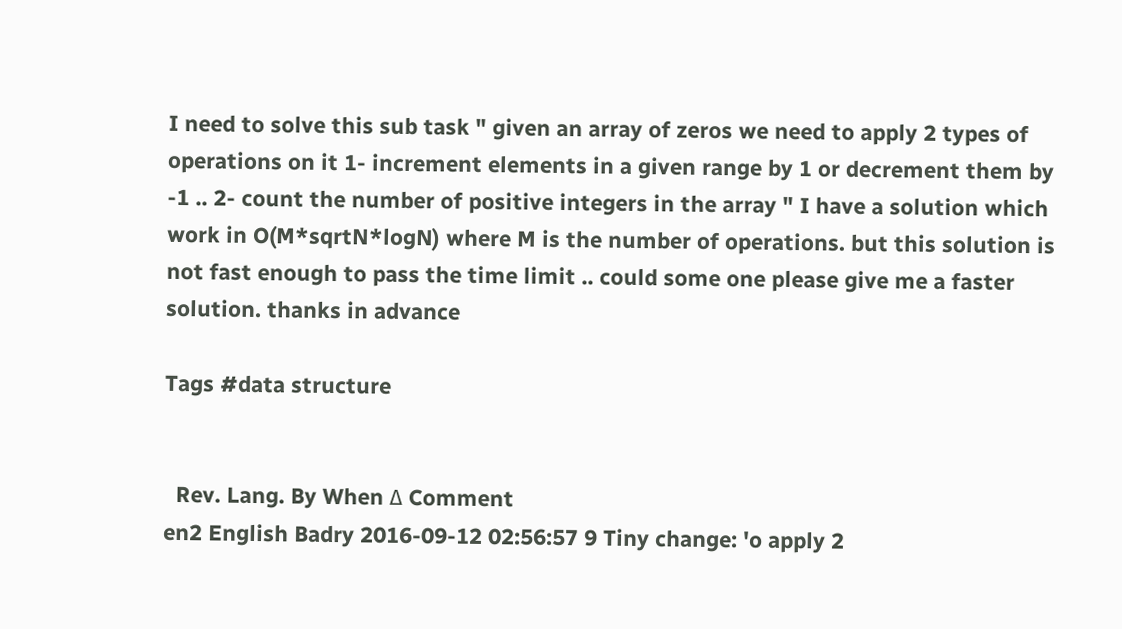I need to solve this sub task " given an array of zeros we need to apply 2 types of operations on it 1- increment elements in a given range by 1 or decrement them by -1 .. 2- count the number of positive integers in the array " I have a solution which work in O(M*sqrtN*logN) where M is the number of operations. but this solution is not fast enough to pass the time limit .. could some one please give me a faster solution. thanks in advance

Tags #data structure


  Rev. Lang. By When Δ Comment
en2 English Badry 2016-09-12 02:56:57 9 Tiny change: 'o apply 2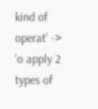kind of operat' -> 'o apply 2 types of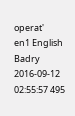operat'
en1 English Badry 2016-09-12 02:55:57 495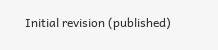Initial revision (published)